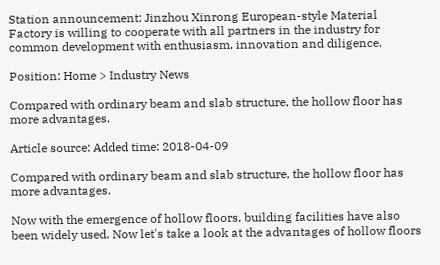Station announcement: Jinzhou Xinrong European-style Material Factory is willing to cooperate with all partners in the industry for common development with enthusiasm, innovation and diligence.

Position: Home > Industry News

Compared with ordinary beam and slab structure, the hollow floor has more advantages.

Article source: Added time: 2018-04-09

Compared with ordinary beam and slab structure, the hollow floor has more advantages.

Now with the emergence of hollow floors, building facilities have also been widely used. Now let's take a look at the advantages of hollow floors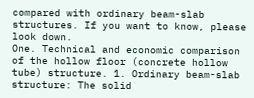compared with ordinary beam-slab structures. If you want to know, please look down.
One. Technical and economic comparison of the hollow floor (concrete hollow tube) structure. 1. Ordinary beam-slab structure: The solid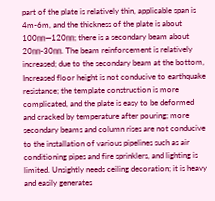part of the plate is relatively thin, applicable span is 4m-6m, and the thickness of the plate is about 100㎜—120㎜; there is a secondary beam about 20㎜-30㎜. The beam reinforcement is relatively increased; due to the secondary beam at the bottom, Increased floor height is not conducive to earthquake resistance; the template construction is more complicated, and the plate is easy to be deformed and cracked by temperature after pouring; more secondary beams and column rises are not conducive to the installation of various pipelines such as air conditioning pipes and fire sprinklers, and lighting is limited. Unsightly needs ceiling decoration; it is heavy and easily generates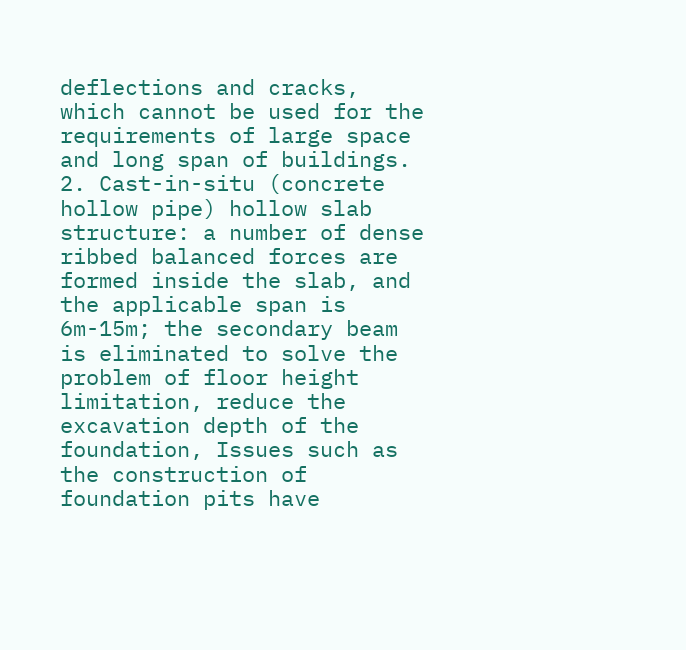deflections and cracks, which cannot be used for the requirements of large space and long span of buildings. 2. Cast-in-situ (concrete hollow pipe) hollow slab structure: a number of dense ribbed balanced forces are formed inside the slab, and the applicable span is 6m-15m; the secondary beam is eliminated to solve the problem of floor height limitation, reduce the excavation depth of the foundation, Issues such as the construction of foundation pits have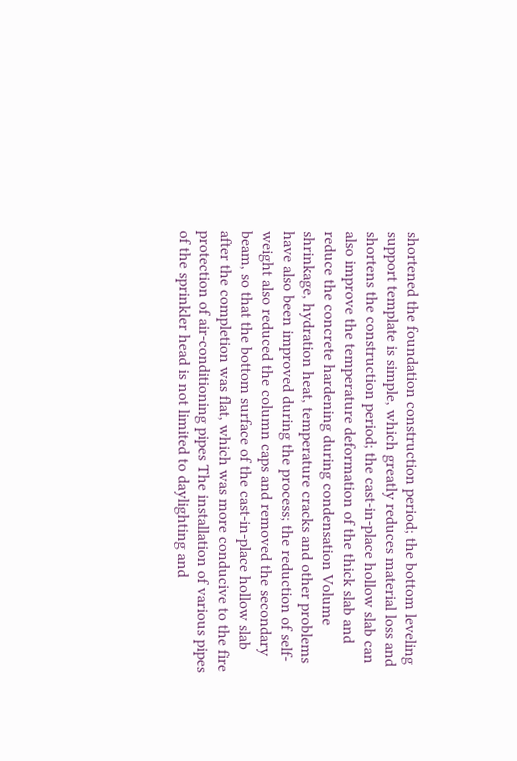shortened the foundation construction period; the bottom leveling support template is simple, which greatly reduces material loss and shortens the construction period; the cast-in-place hollow slab can also improve the temperature deformation of the thick slab and reduce the concrete hardening during condensation Volume shrinkage, hydration heat, temperature cracks and other problems have also been improved during the process; the reduction of self-weight also reduced the column caps and removed the secondary beam, so that the bottom surface of the cast-in-place hollow slab after the completion was flat, which was more conducive to the fire protection of air-conditioning pipes The installation of various pipes of the sprinkler head is not limited to daylighting and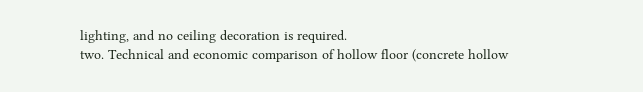lighting, and no ceiling decoration is required.
two. Technical and economic comparison of hollow floor (concrete hollow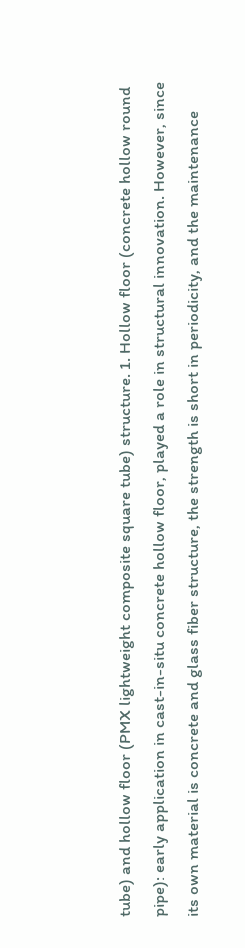tube) and hollow floor (PMX lightweight composite square tube) structure. 1. Hollow floor (concrete hollow round pipe): early application in cast-in-situ concrete hollow floor, played a role in structural innovation. However, since its own material is concrete and glass fiber structure, the strength is short in periodicity, and the maintenance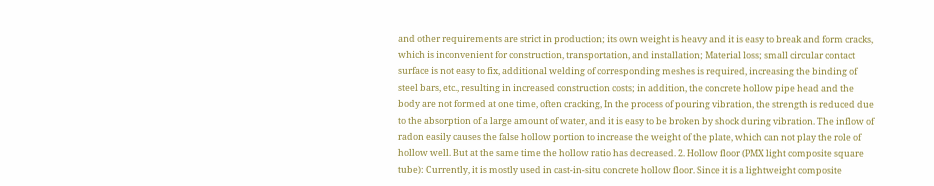and other requirements are strict in production; its own weight is heavy and it is easy to break and form cracks, which is inconvenient for construction, transportation, and installation; Material loss; small circular contact surface is not easy to fix, additional welding of corresponding meshes is required, increasing the binding of steel bars, etc., resulting in increased construction costs; in addition, the concrete hollow pipe head and the body are not formed at one time, often cracking, In the process of pouring vibration, the strength is reduced due to the absorption of a large amount of water, and it is easy to be broken by shock during vibration. The inflow of radon easily causes the false hollow portion to increase the weight of the plate, which can not play the role of hollow well. But at the same time the hollow ratio has decreased. 2. Hollow floor (PMX light composite square tube): Currently, it is mostly used in cast-in-situ concrete hollow floor. Since it is a lightweight composite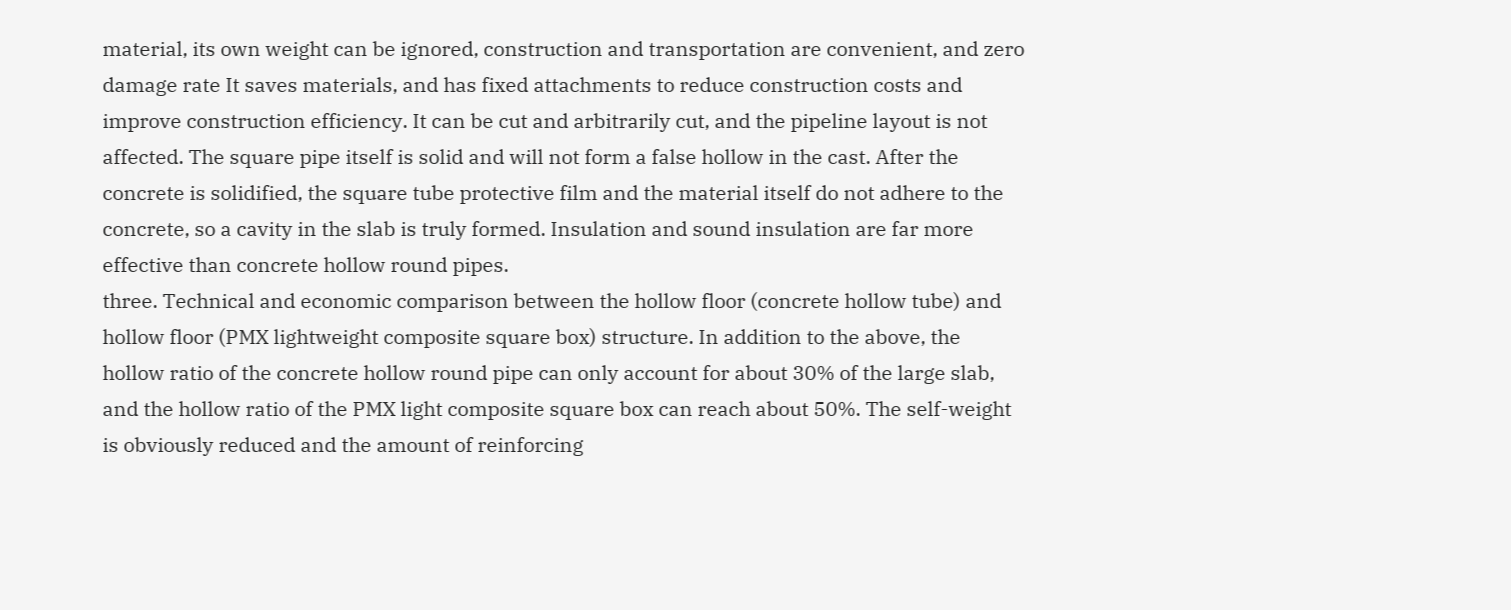material, its own weight can be ignored, construction and transportation are convenient, and zero damage rate It saves materials, and has fixed attachments to reduce construction costs and improve construction efficiency. It can be cut and arbitrarily cut, and the pipeline layout is not affected. The square pipe itself is solid and will not form a false hollow in the cast. After the concrete is solidified, the square tube protective film and the material itself do not adhere to the concrete, so a cavity in the slab is truly formed. Insulation and sound insulation are far more effective than concrete hollow round pipes.
three. Technical and economic comparison between the hollow floor (concrete hollow tube) and hollow floor (PMX lightweight composite square box) structure. In addition to the above, the hollow ratio of the concrete hollow round pipe can only account for about 30% of the large slab, and the hollow ratio of the PMX light composite square box can reach about 50%. The self-weight is obviously reduced and the amount of reinforcing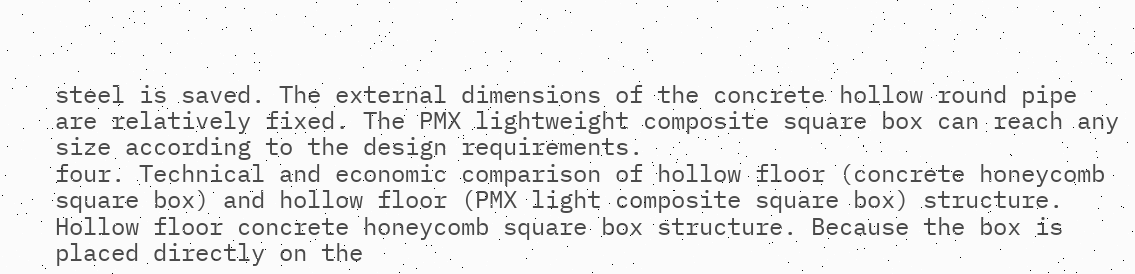steel is saved. The external dimensions of the concrete hollow round pipe are relatively fixed. The PMX lightweight composite square box can reach any size according to the design requirements.
four. Technical and economic comparison of hollow floor (concrete honeycomb square box) and hollow floor (PMX light composite square box) structure. Hollow floor concrete honeycomb square box structure. Because the box is placed directly on the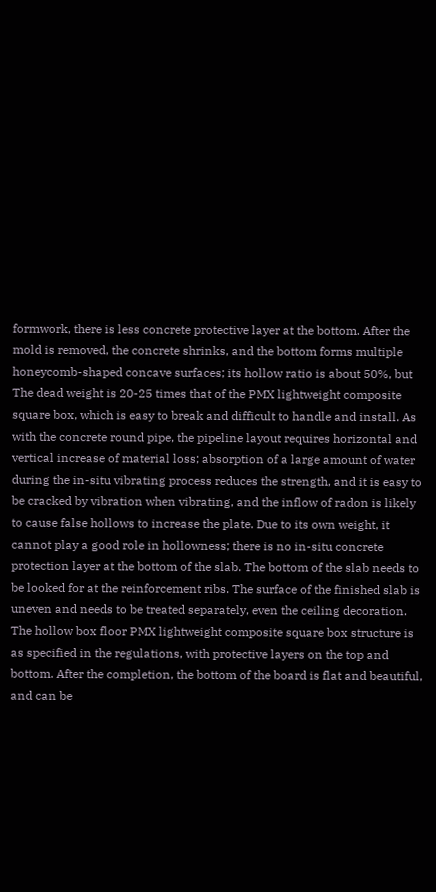formwork, there is less concrete protective layer at the bottom. After the mold is removed, the concrete shrinks, and the bottom forms multiple honeycomb-shaped concave surfaces; its hollow ratio is about 50%, but The dead weight is 20-25 times that of the PMX lightweight composite square box, which is easy to break and difficult to handle and install. As with the concrete round pipe, the pipeline layout requires horizontal and vertical increase of material loss; absorption of a large amount of water during the in-situ vibrating process reduces the strength, and it is easy to be cracked by vibration when vibrating, and the inflow of radon is likely to cause false hollows to increase the plate. Due to its own weight, it cannot play a good role in hollowness; there is no in-situ concrete protection layer at the bottom of the slab. The bottom of the slab needs to be looked for at the reinforcement ribs. The surface of the finished slab is uneven and needs to be treated separately, even the ceiling decoration. The hollow box floor PMX lightweight composite square box structure is as specified in the regulations, with protective layers on the top and bottom. After the completion, the bottom of the board is flat and beautiful, and can be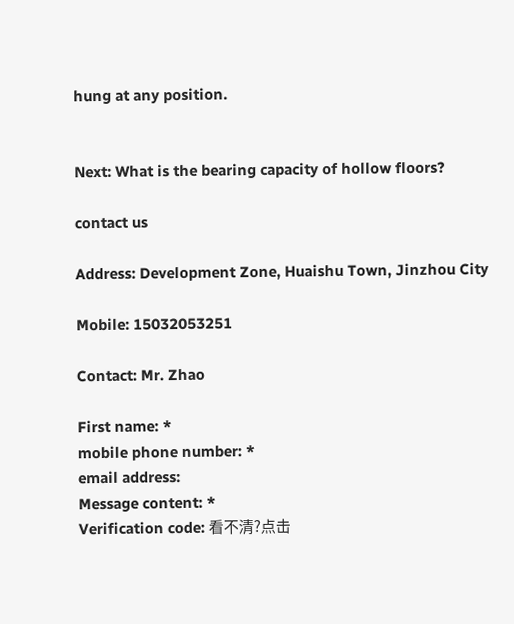hung at any position.


Next: What is the bearing capacity of hollow floors?

contact us

Address: Development Zone, Huaishu Town, Jinzhou City

Mobile: 15032053251

Contact: Mr. Zhao

First name: *
mobile phone number: *
email address:
Message content: *
Verification code: 看不清?点击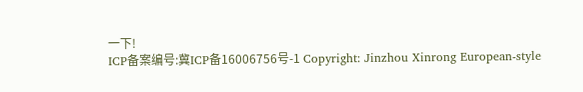一下!
ICP备案编号:冀ICP备16006756号-1 Copyright: Jinzhou Xinrong European-style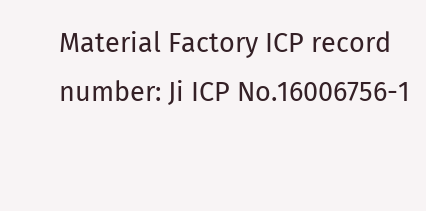Material Factory ICP record number: Ji ICP No.16006756-1